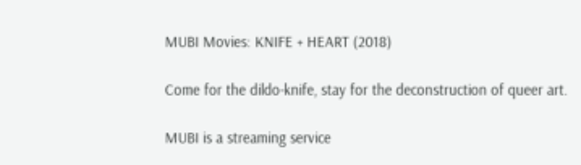MUBI Movies: KNIFE + HEART (2018)

Come for the dildo-knife, stay for the deconstruction of queer art.

MUBI is a streaming service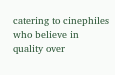catering to cinephiles who believe in quality over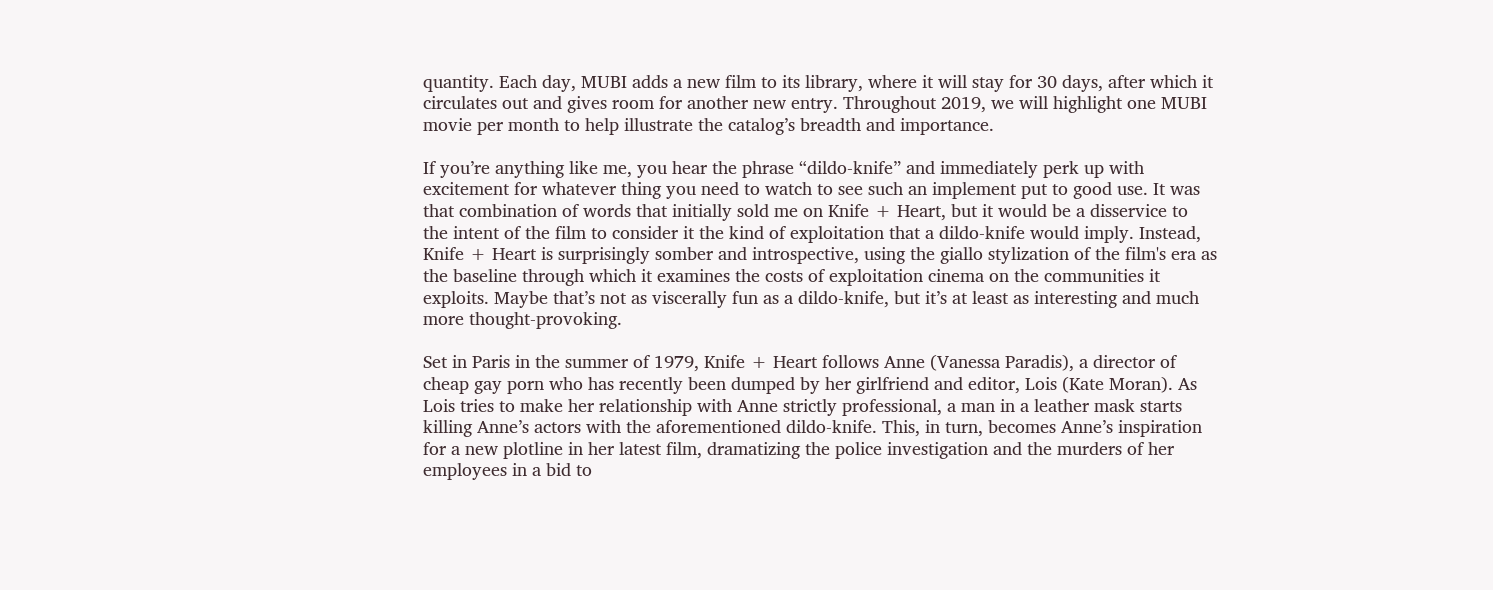quantity. Each day, MUBI adds a new film to its library, where it will stay for 30 days, after which it circulates out and gives room for another new entry. Throughout 2019, we will highlight one MUBI movie per month to help illustrate the catalog’s breadth and importance.

If you’re anything like me, you hear the phrase “dildo-knife” and immediately perk up with excitement for whatever thing you need to watch to see such an implement put to good use. It was that combination of words that initially sold me on Knife + Heart, but it would be a disservice to the intent of the film to consider it the kind of exploitation that a dildo-knife would imply. Instead, Knife + Heart is surprisingly somber and introspective, using the giallo stylization of the film's era as the baseline through which it examines the costs of exploitation cinema on the communities it exploits. Maybe that’s not as viscerally fun as a dildo-knife, but it’s at least as interesting and much more thought-provoking.

Set in Paris in the summer of 1979, Knife + Heart follows Anne (Vanessa Paradis), a director of cheap gay porn who has recently been dumped by her girlfriend and editor, Lois (Kate Moran). As Lois tries to make her relationship with Anne strictly professional, a man in a leather mask starts killing Anne’s actors with the aforementioned dildo-knife. This, in turn, becomes Anne’s inspiration for a new plotline in her latest film, dramatizing the police investigation and the murders of her employees in a bid to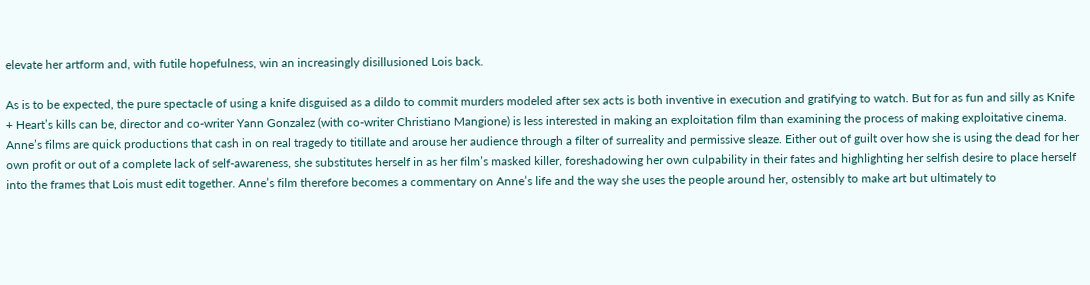elevate her artform and, with futile hopefulness, win an increasingly disillusioned Lois back.

As is to be expected, the pure spectacle of using a knife disguised as a dildo to commit murders modeled after sex acts is both inventive in execution and gratifying to watch. But for as fun and silly as Knife + Heart’s kills can be, director and co-writer Yann Gonzalez (with co-writer Christiano Mangione) is less interested in making an exploitation film than examining the process of making exploitative cinema. Anne’s films are quick productions that cash in on real tragedy to titillate and arouse her audience through a filter of surreality and permissive sleaze. Either out of guilt over how she is using the dead for her own profit or out of a complete lack of self-awareness, she substitutes herself in as her film’s masked killer, foreshadowing her own culpability in their fates and highlighting her selfish desire to place herself into the frames that Lois must edit together. Anne’s film therefore becomes a commentary on Anne’s life and the way she uses the people around her, ostensibly to make art but ultimately to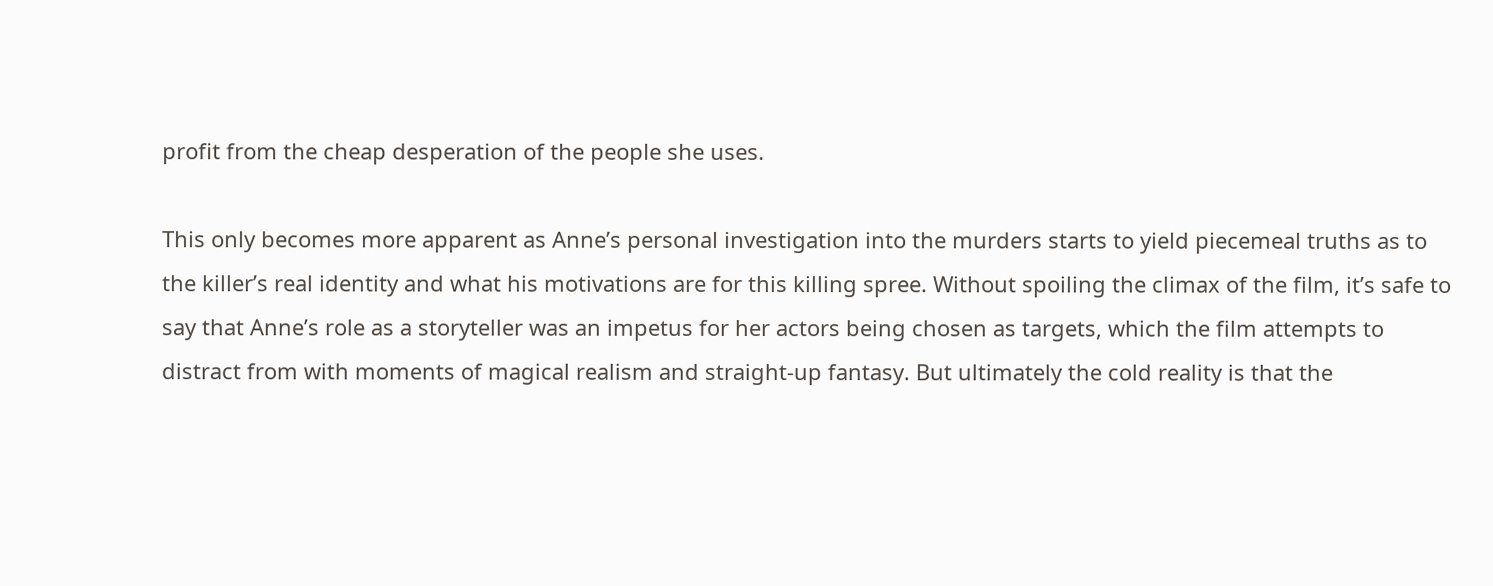profit from the cheap desperation of the people she uses.

This only becomes more apparent as Anne’s personal investigation into the murders starts to yield piecemeal truths as to the killer’s real identity and what his motivations are for this killing spree. Without spoiling the climax of the film, it’s safe to say that Anne’s role as a storyteller was an impetus for her actors being chosen as targets, which the film attempts to distract from with moments of magical realism and straight-up fantasy. But ultimately the cold reality is that the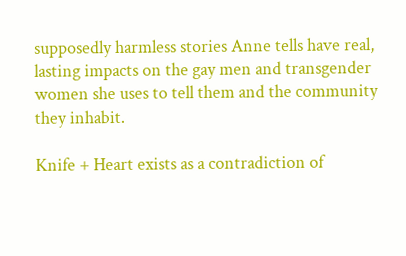supposedly harmless stories Anne tells have real, lasting impacts on the gay men and transgender women she uses to tell them and the community they inhabit.

Knife + Heart exists as a contradiction of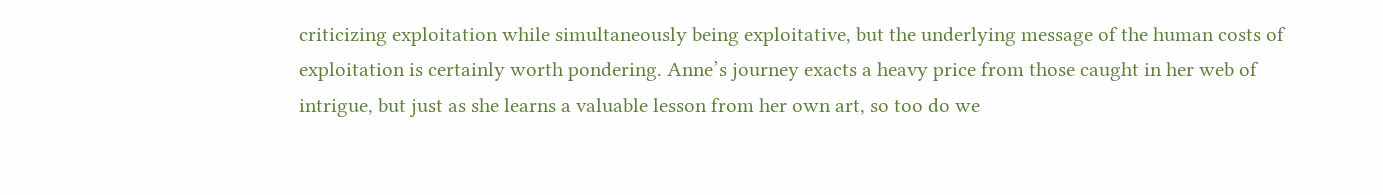criticizing exploitation while simultaneously being exploitative, but the underlying message of the human costs of exploitation is certainly worth pondering. Anne’s journey exacts a heavy price from those caught in her web of intrigue, but just as she learns a valuable lesson from her own art, so too do we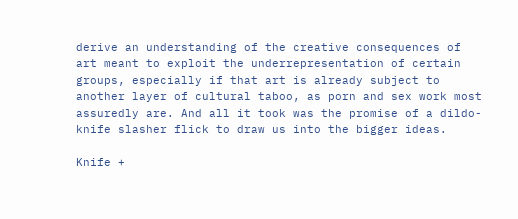derive an understanding of the creative consequences of art meant to exploit the underrepresentation of certain groups, especially if that art is already subject to another layer of cultural taboo, as porn and sex work most assuredly are. And all it took was the promise of a dildo-knife slasher flick to draw us into the bigger ideas.

Knife +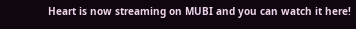Heart is now streaming on MUBI and you can watch it here!